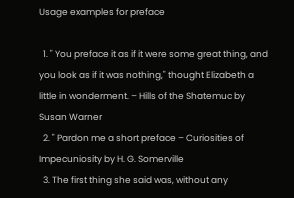Usage examples for preface

  1. " You preface it as if it were some great thing, and you look as if it was nothing," thought Elizabeth a little in wonderment. – Hills of the Shatemuc by Susan Warner
  2. " Pardon me a short preface – Curiosities of Impecuniosity by H. G. Somerville
  3. The first thing she said was, without any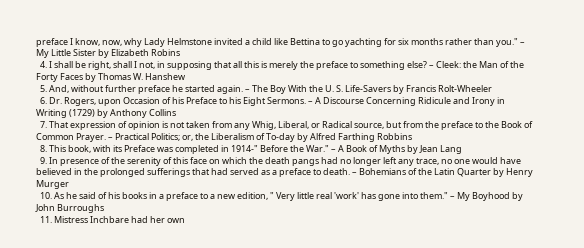preface I know, now, why Lady Helmstone invited a child like Bettina to go yachting for six months rather than you." – My Little Sister by Elizabeth Robins
  4. I shall be right, shall I not, in supposing that all this is merely the preface to something else? – Cleek: the Man of the Forty Faces by Thomas W. Hanshew
  5. And, without further preface he started again. – The Boy With the U. S. Life-Savers by Francis Rolt-Wheeler
  6. Dr. Rogers, upon Occasion of his Preface to his Eight Sermons. – A Discourse Concerning Ridicule and Irony in Writing (1729) by Anthony Collins
  7. That expression of opinion is not taken from any Whig, Liberal, or Radical source, but from the preface to the Book of Common Prayer. – Practical Politics; or, the Liberalism of To-day by Alfred Farthing Robbins
  8. This book, with its Preface was completed in 1914-" Before the War." – A Book of Myths by Jean Lang
  9. In presence of the serenity of this face on which the death pangs had no longer left any trace, no one would have believed in the prolonged sufferings that had served as a preface to death. – Bohemians of the Latin Quarter by Henry Murger
  10. As he said of his books in a preface to a new edition, " Very little real 'work' has gone into them." – My Boyhood by John Burroughs
  11. Mistress Inchbare had her own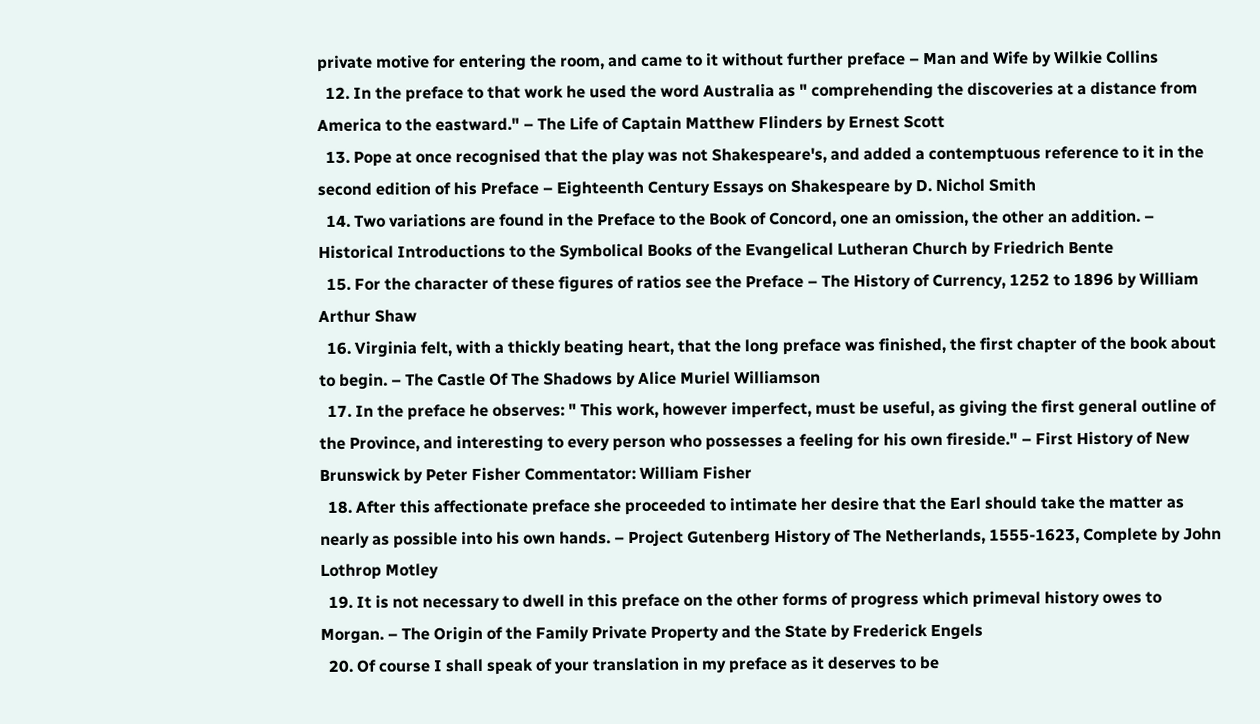private motive for entering the room, and came to it without further preface – Man and Wife by Wilkie Collins
  12. In the preface to that work he used the word Australia as " comprehending the discoveries at a distance from America to the eastward." – The Life of Captain Matthew Flinders by Ernest Scott
  13. Pope at once recognised that the play was not Shakespeare's, and added a contemptuous reference to it in the second edition of his Preface – Eighteenth Century Essays on Shakespeare by D. Nichol Smith
  14. Two variations are found in the Preface to the Book of Concord, one an omission, the other an addition. – Historical Introductions to the Symbolical Books of the Evangelical Lutheran Church by Friedrich Bente
  15. For the character of these figures of ratios see the Preface – The History of Currency, 1252 to 1896 by William Arthur Shaw
  16. Virginia felt, with a thickly beating heart, that the long preface was finished, the first chapter of the book about to begin. – The Castle Of The Shadows by Alice Muriel Williamson
  17. In the preface he observes: " This work, however imperfect, must be useful, as giving the first general outline of the Province, and interesting to every person who possesses a feeling for his own fireside." – First History of New Brunswick by Peter Fisher Commentator: William Fisher
  18. After this affectionate preface she proceeded to intimate her desire that the Earl should take the matter as nearly as possible into his own hands. – Project Gutenberg History of The Netherlands, 1555-1623, Complete by John Lothrop Motley
  19. It is not necessary to dwell in this preface on the other forms of progress which primeval history owes to Morgan. – The Origin of the Family Private Property and the State by Frederick Engels
  20. Of course I shall speak of your translation in my preface as it deserves to be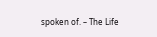spoken of. – The Life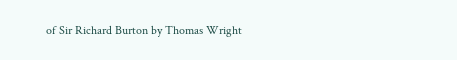of Sir Richard Burton by Thomas Wright